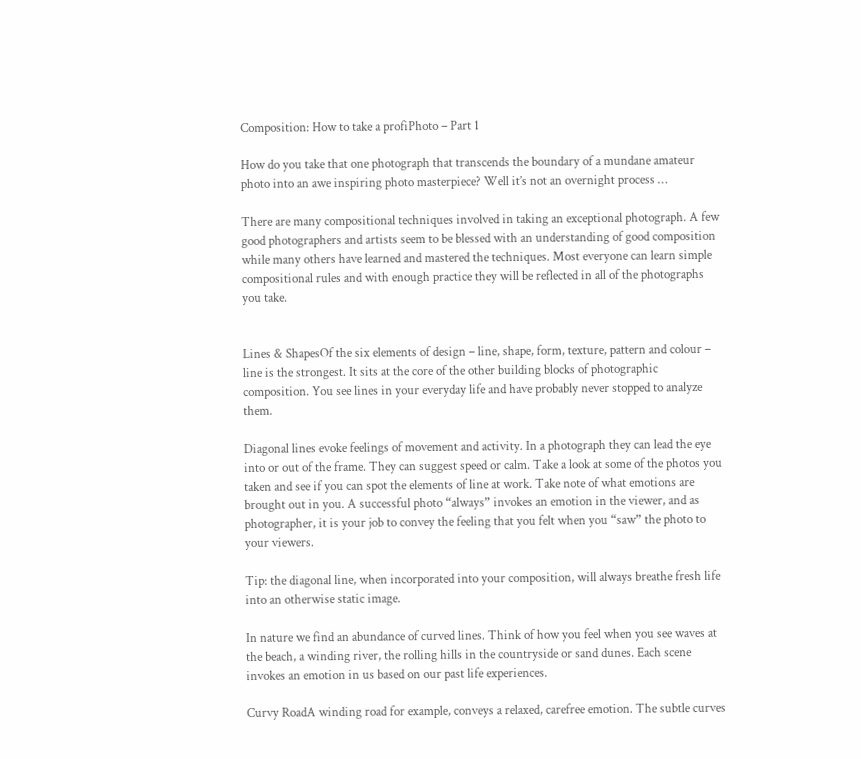Composition: How to take a profiPhoto – Part 1

How do you take that one photograph that transcends the boundary of a mundane amateur photo into an awe inspiring photo masterpiece? Well it’s not an overnight process …

There are many compositional techniques involved in taking an exceptional photograph. A few good photographers and artists seem to be blessed with an understanding of good composition while many others have learned and mastered the techniques. Most everyone can learn simple compositional rules and with enough practice they will be reflected in all of the photographs you take.


Lines & ShapesOf the six elements of design – line, shape, form, texture, pattern and colour – line is the strongest. It sits at the core of the other building blocks of photographic composition. You see lines in your everyday life and have probably never stopped to analyze them.

Diagonal lines evoke feelings of movement and activity. In a photograph they can lead the eye into or out of the frame. They can suggest speed or calm. Take a look at some of the photos you taken and see if you can spot the elements of line at work. Take note of what emotions are brought out in you. A successful photo “always” invokes an emotion in the viewer, and as photographer, it is your job to convey the feeling that you felt when you “saw” the photo to your viewers.

Tip: the diagonal line, when incorporated into your composition, will always breathe fresh life into an otherwise static image.

In nature we find an abundance of curved lines. Think of how you feel when you see waves at the beach, a winding river, the rolling hills in the countryside or sand dunes. Each scene invokes an emotion in us based on our past life experiences.

Curvy RoadA winding road for example, conveys a relaxed, carefree emotion. The subtle curves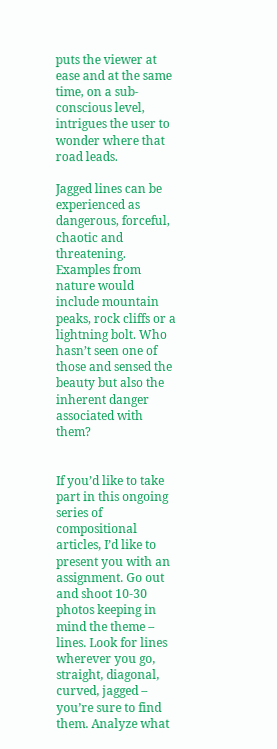puts the viewer at ease and at the same time, on a sub-conscious level, intrigues the user to wonder where that road leads.

Jagged lines can be experienced as dangerous, forceful, chaotic and threatening. Examples from nature would include mountain peaks, rock cliffs or a lightning bolt. Who hasn’t seen one of those and sensed the beauty but also the inherent danger associated with them?


If you’d like to take part in this ongoing series of compositional articles, I’d like to present you with an assignment. Go out and shoot 10-30 photos keeping in mind the theme – lines. Look for lines wherever you go, straight, diagonal, curved, jagged – you’re sure to find them. Analyze what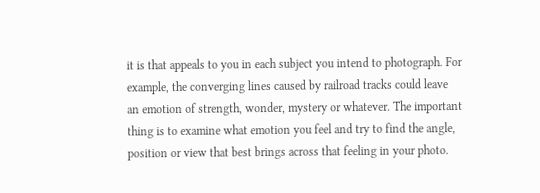it is that appeals to you in each subject you intend to photograph. For example, the converging lines caused by railroad tracks could leave an emotion of strength, wonder, mystery or whatever. The important thing is to examine what emotion you feel and try to find the angle, position or view that best brings across that feeling in your photo.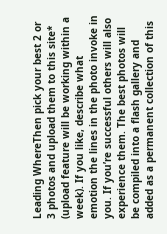Leading WhereThen pick your best 2 or 3 photos and upload them to this site* (upload feature will be working within a week). If you like, describe what emotion the lines in the photo invoke in you. If you’re successful others will also experience them. The best photos will be compiled into a flash gallery and added as a permanent collection of this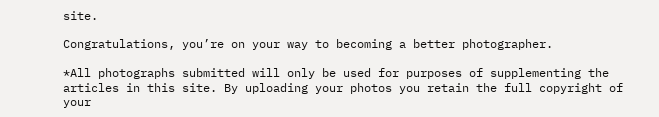site.

Congratulations, you’re on your way to becoming a better photographer.

*All photographs submitted will only be used for purposes of supplementing the articles in this site. By uploading your photos you retain the full copyright of your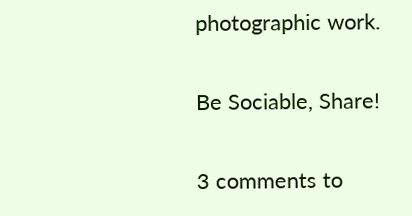photographic work.

Be Sociable, Share!

3 comments to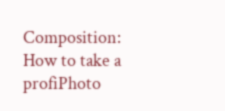Composition: How to take a profiPhoto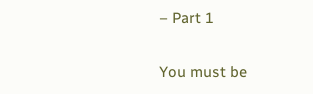– Part 1

You must be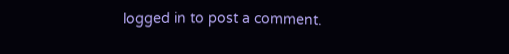logged in to post a comment.